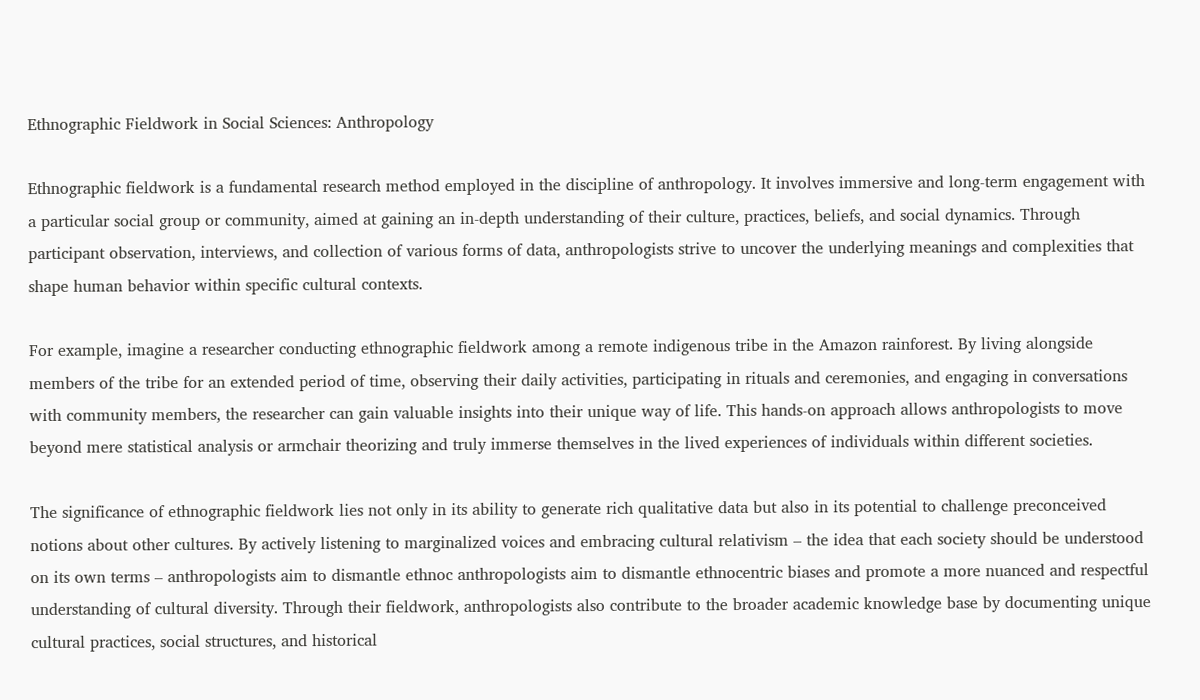Ethnographic Fieldwork in Social Sciences: Anthropology

Ethnographic fieldwork is a fundamental research method employed in the discipline of anthropology. It involves immersive and long-term engagement with a particular social group or community, aimed at gaining an in-depth understanding of their culture, practices, beliefs, and social dynamics. Through participant observation, interviews, and collection of various forms of data, anthropologists strive to uncover the underlying meanings and complexities that shape human behavior within specific cultural contexts.

For example, imagine a researcher conducting ethnographic fieldwork among a remote indigenous tribe in the Amazon rainforest. By living alongside members of the tribe for an extended period of time, observing their daily activities, participating in rituals and ceremonies, and engaging in conversations with community members, the researcher can gain valuable insights into their unique way of life. This hands-on approach allows anthropologists to move beyond mere statistical analysis or armchair theorizing and truly immerse themselves in the lived experiences of individuals within different societies.

The significance of ethnographic fieldwork lies not only in its ability to generate rich qualitative data but also in its potential to challenge preconceived notions about other cultures. By actively listening to marginalized voices and embracing cultural relativism – the idea that each society should be understood on its own terms – anthropologists aim to dismantle ethnoc anthropologists aim to dismantle ethnocentric biases and promote a more nuanced and respectful understanding of cultural diversity. Through their fieldwork, anthropologists also contribute to the broader academic knowledge base by documenting unique cultural practices, social structures, and historical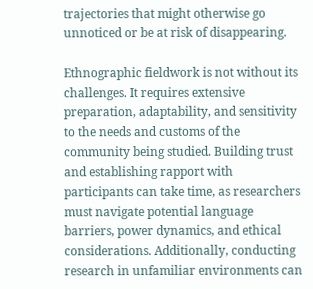trajectories that might otherwise go unnoticed or be at risk of disappearing.

Ethnographic fieldwork is not without its challenges. It requires extensive preparation, adaptability, and sensitivity to the needs and customs of the community being studied. Building trust and establishing rapport with participants can take time, as researchers must navigate potential language barriers, power dynamics, and ethical considerations. Additionally, conducting research in unfamiliar environments can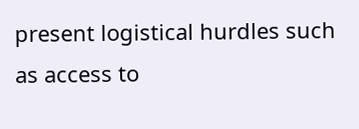present logistical hurdles such as access to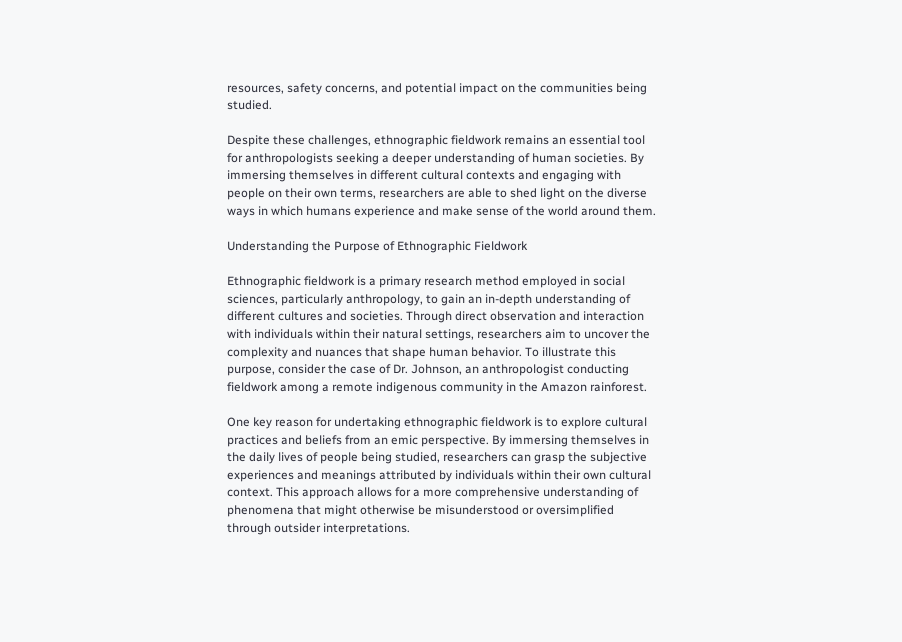resources, safety concerns, and potential impact on the communities being studied.

Despite these challenges, ethnographic fieldwork remains an essential tool for anthropologists seeking a deeper understanding of human societies. By immersing themselves in different cultural contexts and engaging with people on their own terms, researchers are able to shed light on the diverse ways in which humans experience and make sense of the world around them.

Understanding the Purpose of Ethnographic Fieldwork

Ethnographic fieldwork is a primary research method employed in social sciences, particularly anthropology, to gain an in-depth understanding of different cultures and societies. Through direct observation and interaction with individuals within their natural settings, researchers aim to uncover the complexity and nuances that shape human behavior. To illustrate this purpose, consider the case of Dr. Johnson, an anthropologist conducting fieldwork among a remote indigenous community in the Amazon rainforest.

One key reason for undertaking ethnographic fieldwork is to explore cultural practices and beliefs from an emic perspective. By immersing themselves in the daily lives of people being studied, researchers can grasp the subjective experiences and meanings attributed by individuals within their own cultural context. This approach allows for a more comprehensive understanding of phenomena that might otherwise be misunderstood or oversimplified through outsider interpretations.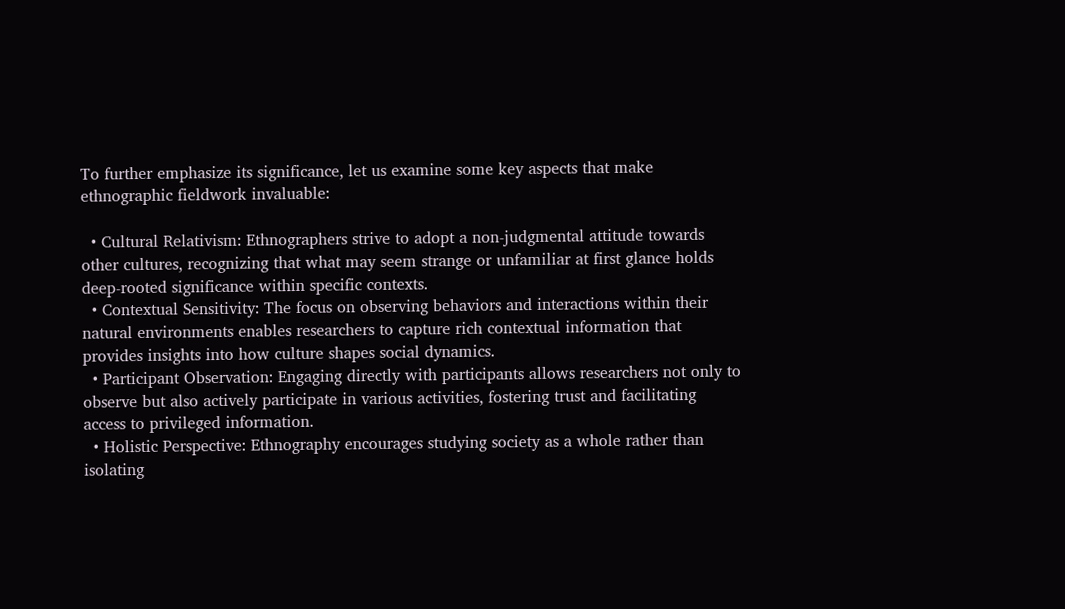To further emphasize its significance, let us examine some key aspects that make ethnographic fieldwork invaluable:

  • Cultural Relativism: Ethnographers strive to adopt a non-judgmental attitude towards other cultures, recognizing that what may seem strange or unfamiliar at first glance holds deep-rooted significance within specific contexts.
  • Contextual Sensitivity: The focus on observing behaviors and interactions within their natural environments enables researchers to capture rich contextual information that provides insights into how culture shapes social dynamics.
  • Participant Observation: Engaging directly with participants allows researchers not only to observe but also actively participate in various activities, fostering trust and facilitating access to privileged information.
  • Holistic Perspective: Ethnography encourages studying society as a whole rather than isolating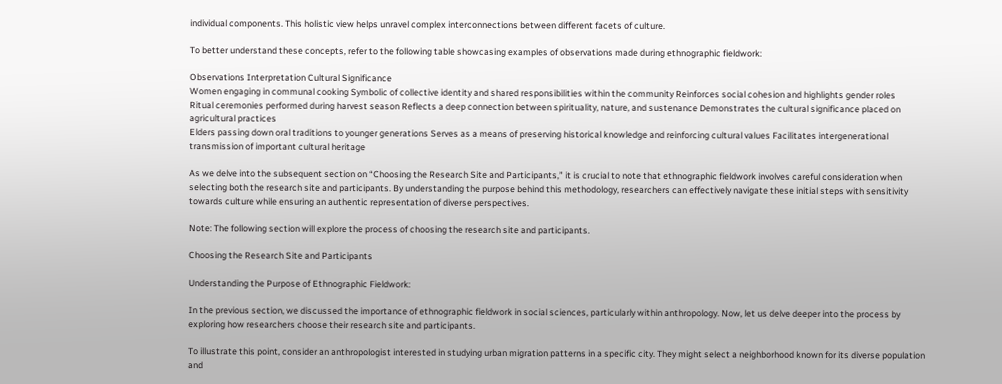individual components. This holistic view helps unravel complex interconnections between different facets of culture.

To better understand these concepts, refer to the following table showcasing examples of observations made during ethnographic fieldwork:

Observations Interpretation Cultural Significance
Women engaging in communal cooking Symbolic of collective identity and shared responsibilities within the community Reinforces social cohesion and highlights gender roles
Ritual ceremonies performed during harvest season Reflects a deep connection between spirituality, nature, and sustenance Demonstrates the cultural significance placed on agricultural practices
Elders passing down oral traditions to younger generations Serves as a means of preserving historical knowledge and reinforcing cultural values Facilitates intergenerational transmission of important cultural heritage

As we delve into the subsequent section on “Choosing the Research Site and Participants,” it is crucial to note that ethnographic fieldwork involves careful consideration when selecting both the research site and participants. By understanding the purpose behind this methodology, researchers can effectively navigate these initial steps with sensitivity towards culture while ensuring an authentic representation of diverse perspectives.

Note: The following section will explore the process of choosing the research site and participants.

Choosing the Research Site and Participants

Understanding the Purpose of Ethnographic Fieldwork:

In the previous section, we discussed the importance of ethnographic fieldwork in social sciences, particularly within anthropology. Now, let us delve deeper into the process by exploring how researchers choose their research site and participants.

To illustrate this point, consider an anthropologist interested in studying urban migration patterns in a specific city. They might select a neighborhood known for its diverse population and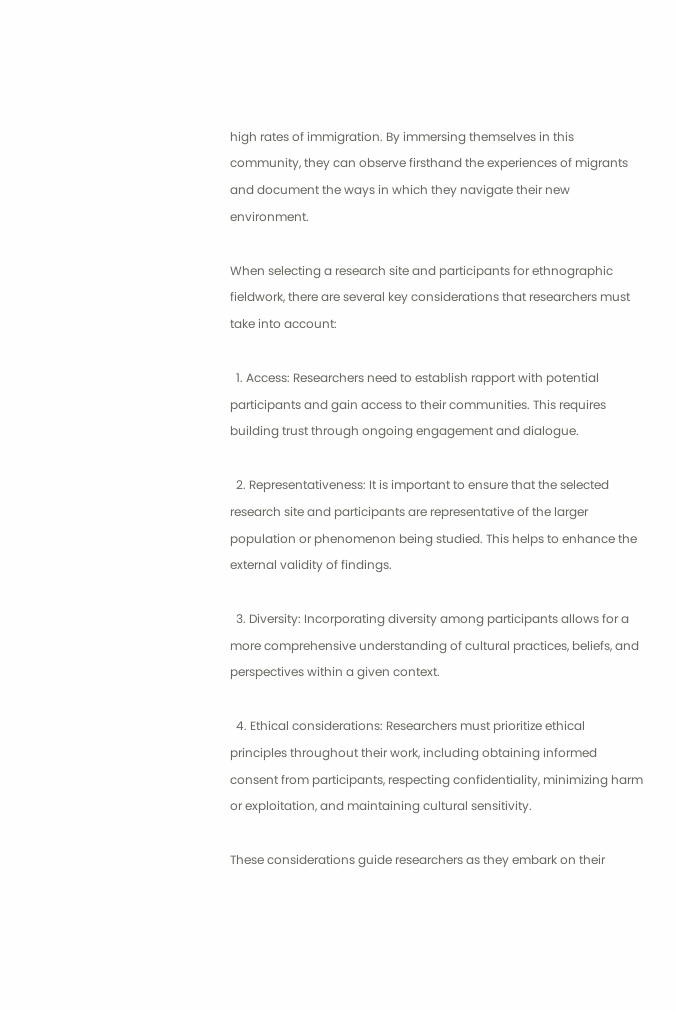high rates of immigration. By immersing themselves in this community, they can observe firsthand the experiences of migrants and document the ways in which they navigate their new environment.

When selecting a research site and participants for ethnographic fieldwork, there are several key considerations that researchers must take into account:

  1. Access: Researchers need to establish rapport with potential participants and gain access to their communities. This requires building trust through ongoing engagement and dialogue.

  2. Representativeness: It is important to ensure that the selected research site and participants are representative of the larger population or phenomenon being studied. This helps to enhance the external validity of findings.

  3. Diversity: Incorporating diversity among participants allows for a more comprehensive understanding of cultural practices, beliefs, and perspectives within a given context.

  4. Ethical considerations: Researchers must prioritize ethical principles throughout their work, including obtaining informed consent from participants, respecting confidentiality, minimizing harm or exploitation, and maintaining cultural sensitivity.

These considerations guide researchers as they embark on their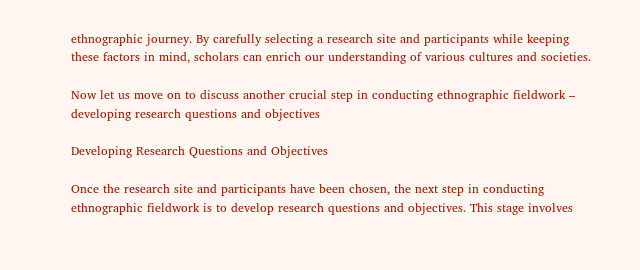ethnographic journey. By carefully selecting a research site and participants while keeping these factors in mind, scholars can enrich our understanding of various cultures and societies.

Now let us move on to discuss another crucial step in conducting ethnographic fieldwork – developing research questions and objectives

Developing Research Questions and Objectives

Once the research site and participants have been chosen, the next step in conducting ethnographic fieldwork is to develop research questions and objectives. This stage involves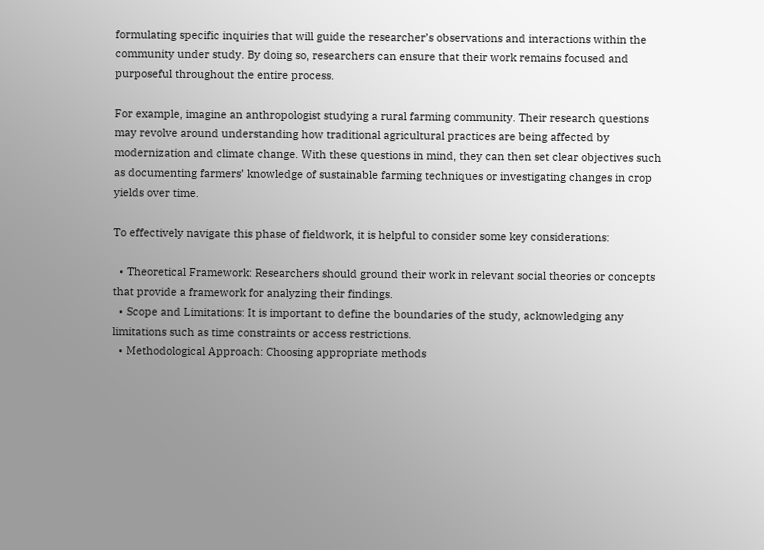formulating specific inquiries that will guide the researcher’s observations and interactions within the community under study. By doing so, researchers can ensure that their work remains focused and purposeful throughout the entire process.

For example, imagine an anthropologist studying a rural farming community. Their research questions may revolve around understanding how traditional agricultural practices are being affected by modernization and climate change. With these questions in mind, they can then set clear objectives such as documenting farmers’ knowledge of sustainable farming techniques or investigating changes in crop yields over time.

To effectively navigate this phase of fieldwork, it is helpful to consider some key considerations:

  • Theoretical Framework: Researchers should ground their work in relevant social theories or concepts that provide a framework for analyzing their findings.
  • Scope and Limitations: It is important to define the boundaries of the study, acknowledging any limitations such as time constraints or access restrictions.
  • Methodological Approach: Choosing appropriate methods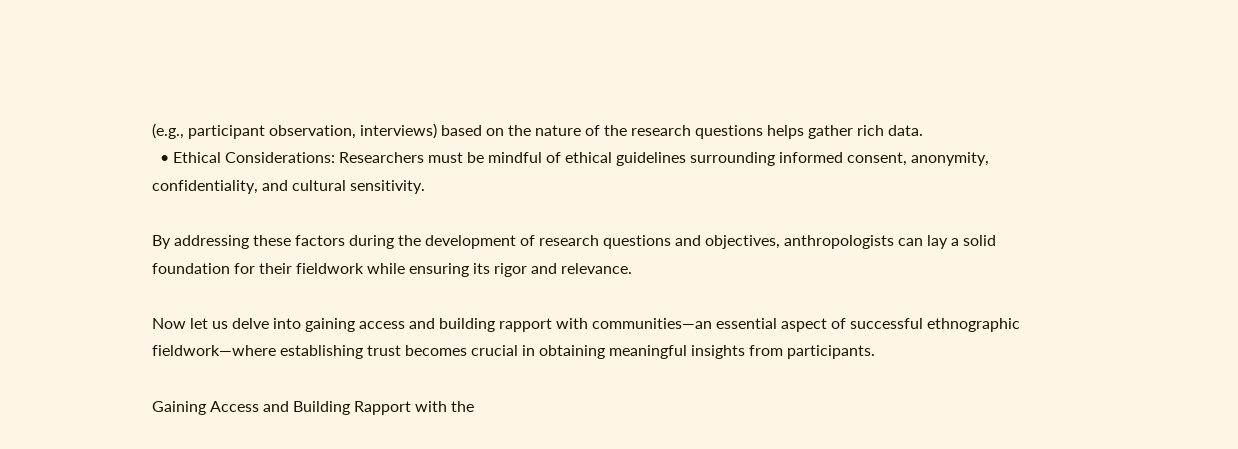(e.g., participant observation, interviews) based on the nature of the research questions helps gather rich data.
  • Ethical Considerations: Researchers must be mindful of ethical guidelines surrounding informed consent, anonymity, confidentiality, and cultural sensitivity.

By addressing these factors during the development of research questions and objectives, anthropologists can lay a solid foundation for their fieldwork while ensuring its rigor and relevance.

Now let us delve into gaining access and building rapport with communities—an essential aspect of successful ethnographic fieldwork—where establishing trust becomes crucial in obtaining meaningful insights from participants.

Gaining Access and Building Rapport with the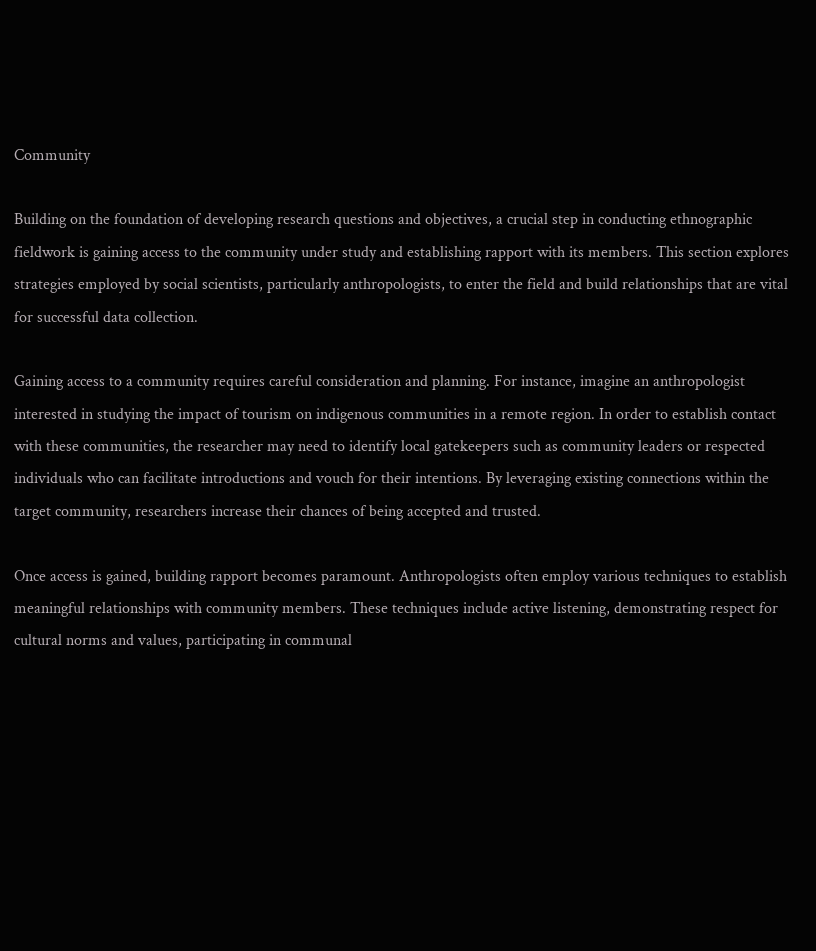Community

Building on the foundation of developing research questions and objectives, a crucial step in conducting ethnographic fieldwork is gaining access to the community under study and establishing rapport with its members. This section explores strategies employed by social scientists, particularly anthropologists, to enter the field and build relationships that are vital for successful data collection.

Gaining access to a community requires careful consideration and planning. For instance, imagine an anthropologist interested in studying the impact of tourism on indigenous communities in a remote region. In order to establish contact with these communities, the researcher may need to identify local gatekeepers such as community leaders or respected individuals who can facilitate introductions and vouch for their intentions. By leveraging existing connections within the target community, researchers increase their chances of being accepted and trusted.

Once access is gained, building rapport becomes paramount. Anthropologists often employ various techniques to establish meaningful relationships with community members. These techniques include active listening, demonstrating respect for cultural norms and values, participating in communal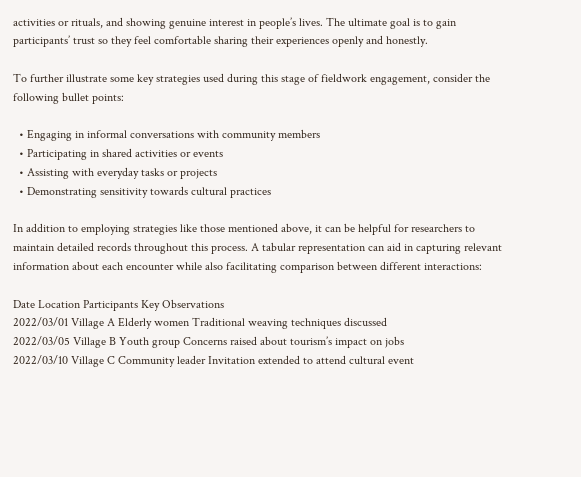activities or rituals, and showing genuine interest in people’s lives. The ultimate goal is to gain participants’ trust so they feel comfortable sharing their experiences openly and honestly.

To further illustrate some key strategies used during this stage of fieldwork engagement, consider the following bullet points:

  • Engaging in informal conversations with community members
  • Participating in shared activities or events
  • Assisting with everyday tasks or projects
  • Demonstrating sensitivity towards cultural practices

In addition to employing strategies like those mentioned above, it can be helpful for researchers to maintain detailed records throughout this process. A tabular representation can aid in capturing relevant information about each encounter while also facilitating comparison between different interactions:

Date Location Participants Key Observations
2022/03/01 Village A Elderly women Traditional weaving techniques discussed
2022/03/05 Village B Youth group Concerns raised about tourism’s impact on jobs
2022/03/10 Village C Community leader Invitation extended to attend cultural event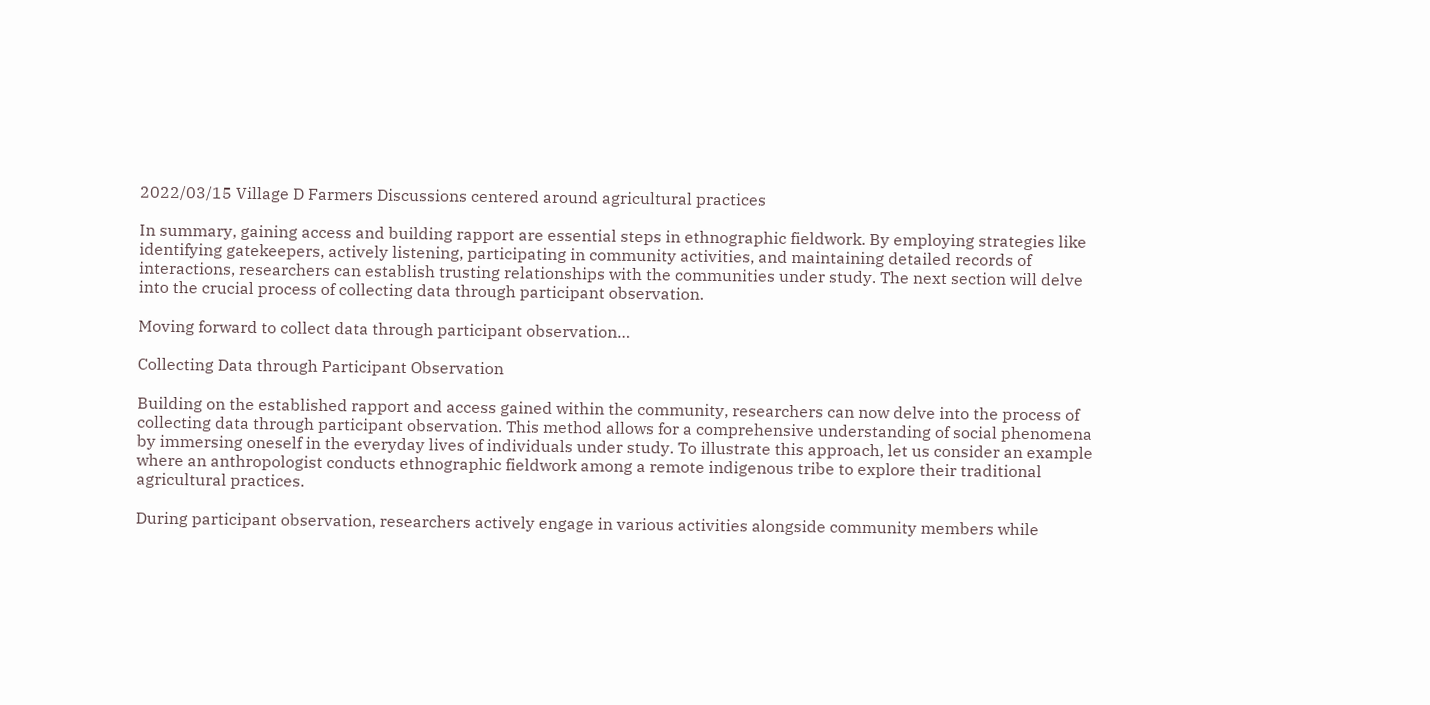2022/03/15 Village D Farmers Discussions centered around agricultural practices

In summary, gaining access and building rapport are essential steps in ethnographic fieldwork. By employing strategies like identifying gatekeepers, actively listening, participating in community activities, and maintaining detailed records of interactions, researchers can establish trusting relationships with the communities under study. The next section will delve into the crucial process of collecting data through participant observation.

Moving forward to collect data through participant observation…

Collecting Data through Participant Observation

Building on the established rapport and access gained within the community, researchers can now delve into the process of collecting data through participant observation. This method allows for a comprehensive understanding of social phenomena by immersing oneself in the everyday lives of individuals under study. To illustrate this approach, let us consider an example where an anthropologist conducts ethnographic fieldwork among a remote indigenous tribe to explore their traditional agricultural practices.

During participant observation, researchers actively engage in various activities alongside community members while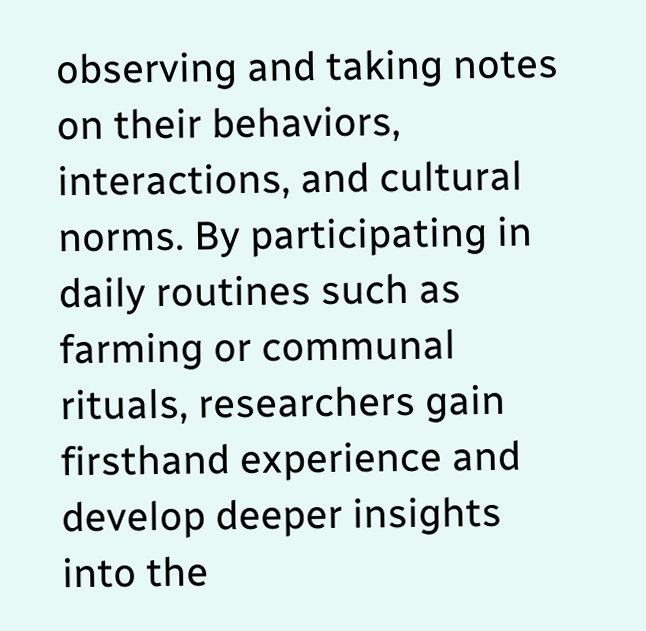observing and taking notes on their behaviors, interactions, and cultural norms. By participating in daily routines such as farming or communal rituals, researchers gain firsthand experience and develop deeper insights into the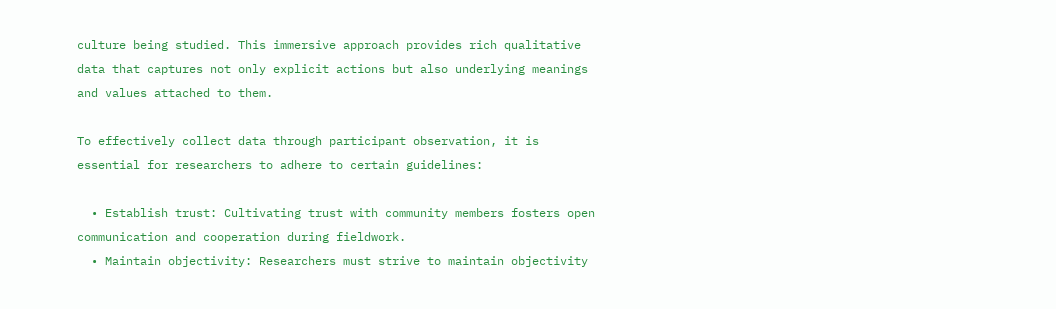culture being studied. This immersive approach provides rich qualitative data that captures not only explicit actions but also underlying meanings and values attached to them.

To effectively collect data through participant observation, it is essential for researchers to adhere to certain guidelines:

  • Establish trust: Cultivating trust with community members fosters open communication and cooperation during fieldwork.
  • Maintain objectivity: Researchers must strive to maintain objectivity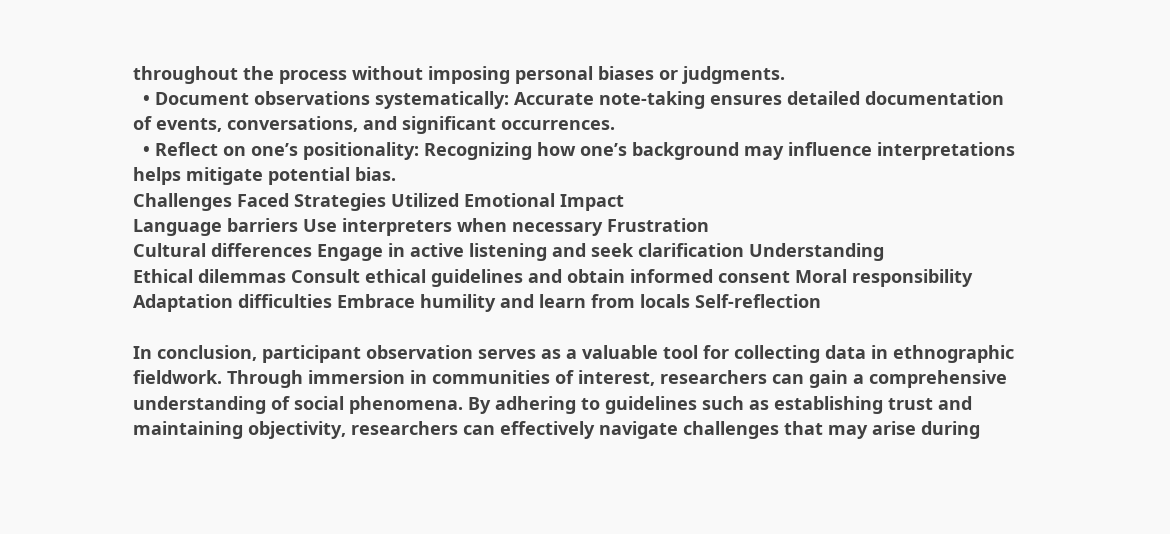throughout the process without imposing personal biases or judgments.
  • Document observations systematically: Accurate note-taking ensures detailed documentation of events, conversations, and significant occurrences.
  • Reflect on one’s positionality: Recognizing how one’s background may influence interpretations helps mitigate potential bias.
Challenges Faced Strategies Utilized Emotional Impact
Language barriers Use interpreters when necessary Frustration
Cultural differences Engage in active listening and seek clarification Understanding
Ethical dilemmas Consult ethical guidelines and obtain informed consent Moral responsibility
Adaptation difficulties Embrace humility and learn from locals Self-reflection

In conclusion, participant observation serves as a valuable tool for collecting data in ethnographic fieldwork. Through immersion in communities of interest, researchers can gain a comprehensive understanding of social phenomena. By adhering to guidelines such as establishing trust and maintaining objectivity, researchers can effectively navigate challenges that may arise during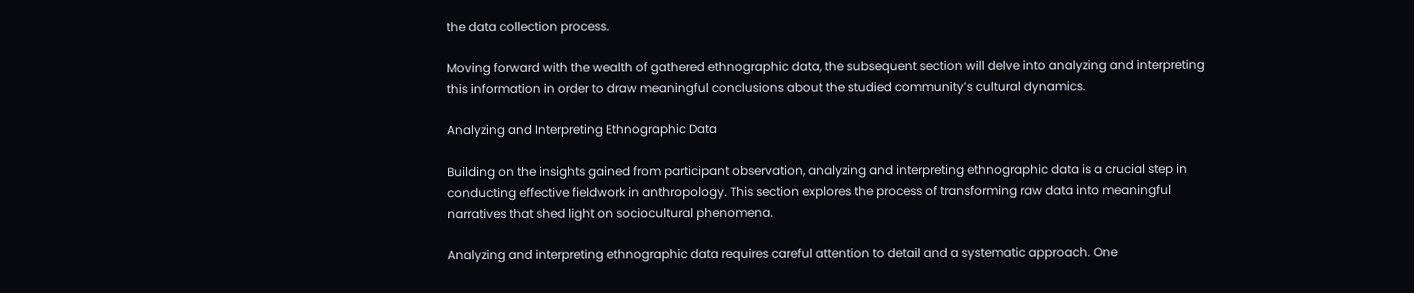the data collection process.

Moving forward with the wealth of gathered ethnographic data, the subsequent section will delve into analyzing and interpreting this information in order to draw meaningful conclusions about the studied community’s cultural dynamics.

Analyzing and Interpreting Ethnographic Data

Building on the insights gained from participant observation, analyzing and interpreting ethnographic data is a crucial step in conducting effective fieldwork in anthropology. This section explores the process of transforming raw data into meaningful narratives that shed light on sociocultural phenomena.

Analyzing and interpreting ethnographic data requires careful attention to detail and a systematic approach. One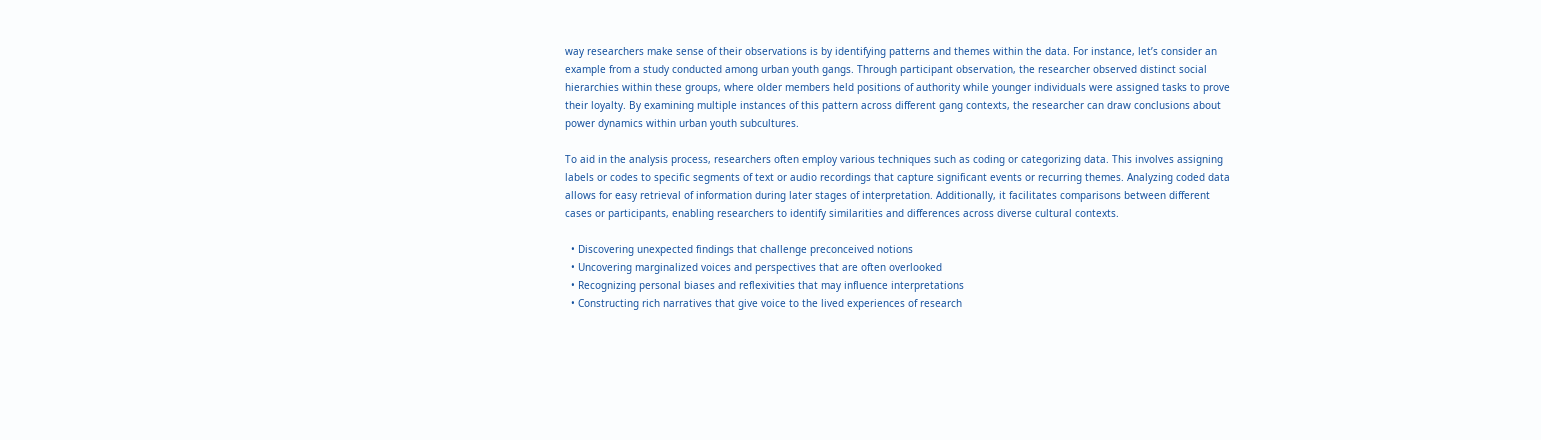way researchers make sense of their observations is by identifying patterns and themes within the data. For instance, let’s consider an example from a study conducted among urban youth gangs. Through participant observation, the researcher observed distinct social hierarchies within these groups, where older members held positions of authority while younger individuals were assigned tasks to prove their loyalty. By examining multiple instances of this pattern across different gang contexts, the researcher can draw conclusions about power dynamics within urban youth subcultures.

To aid in the analysis process, researchers often employ various techniques such as coding or categorizing data. This involves assigning labels or codes to specific segments of text or audio recordings that capture significant events or recurring themes. Analyzing coded data allows for easy retrieval of information during later stages of interpretation. Additionally, it facilitates comparisons between different cases or participants, enabling researchers to identify similarities and differences across diverse cultural contexts.

  • Discovering unexpected findings that challenge preconceived notions
  • Uncovering marginalized voices and perspectives that are often overlooked
  • Recognizing personal biases and reflexivities that may influence interpretations
  • Constructing rich narratives that give voice to the lived experiences of research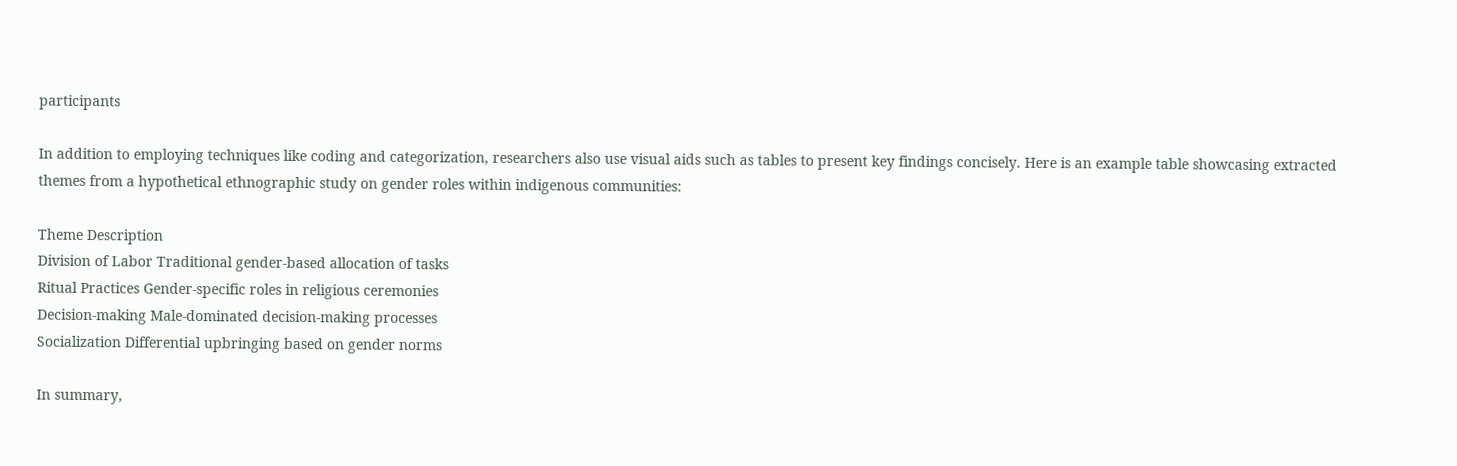participants

In addition to employing techniques like coding and categorization, researchers also use visual aids such as tables to present key findings concisely. Here is an example table showcasing extracted themes from a hypothetical ethnographic study on gender roles within indigenous communities:

Theme Description
Division of Labor Traditional gender-based allocation of tasks
Ritual Practices Gender-specific roles in religious ceremonies
Decision-making Male-dominated decision-making processes
Socialization Differential upbringing based on gender norms

In summary,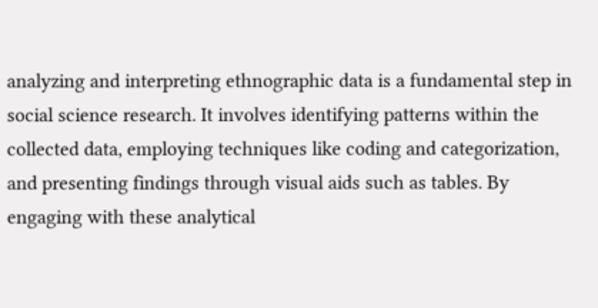analyzing and interpreting ethnographic data is a fundamental step in social science research. It involves identifying patterns within the collected data, employing techniques like coding and categorization, and presenting findings through visual aids such as tables. By engaging with these analytical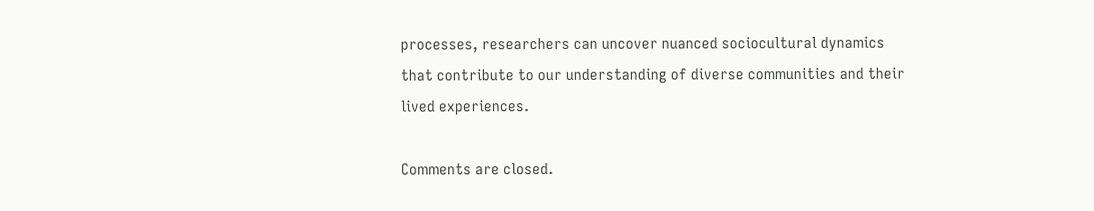processes, researchers can uncover nuanced sociocultural dynamics that contribute to our understanding of diverse communities and their lived experiences.

Comments are closed.